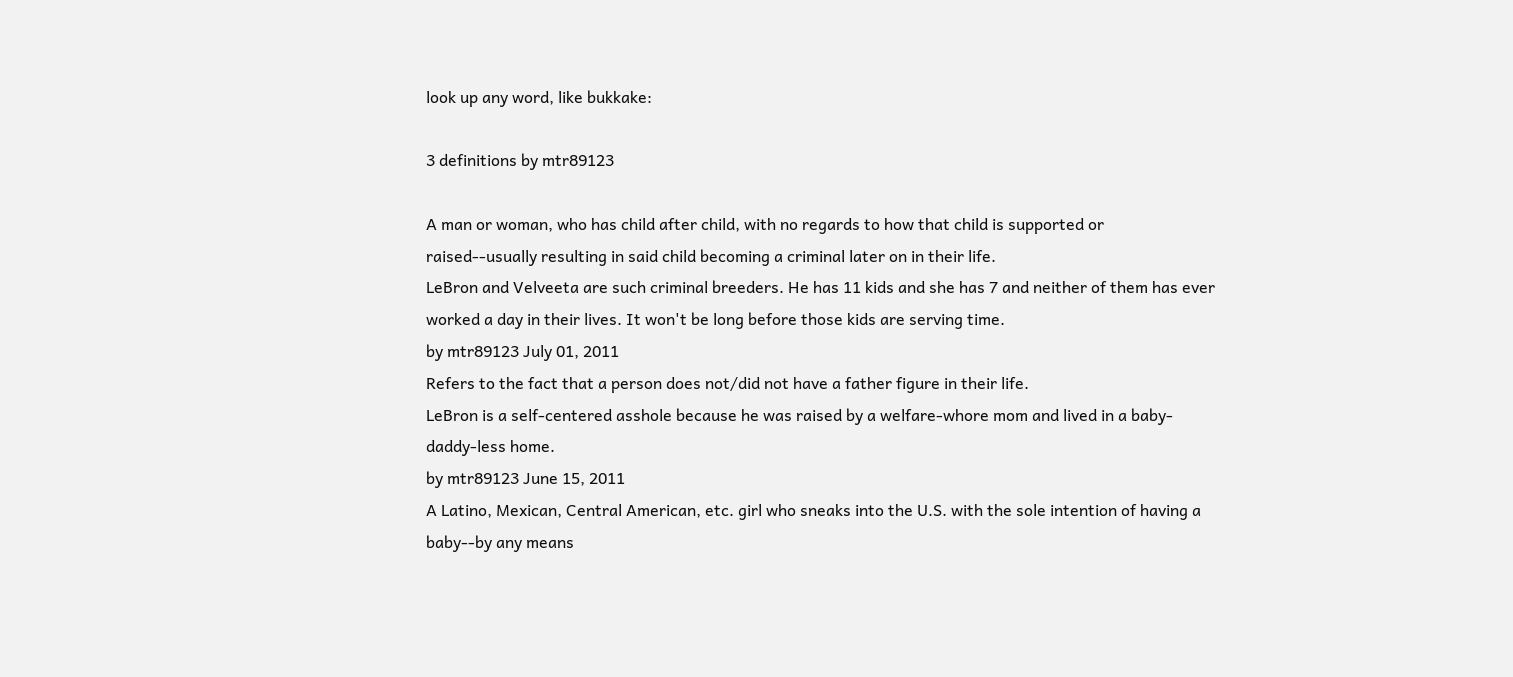look up any word, like bukkake:

3 definitions by mtr89123

A man or woman, who has child after child, with no regards to how that child is supported or raised--usually resulting in said child becoming a criminal later on in their life.
LeBron and Velveeta are such criminal breeders. He has 11 kids and she has 7 and neither of them has ever worked a day in their lives. It won't be long before those kids are serving time.
by mtr89123 July 01, 2011
Refers to the fact that a person does not/did not have a father figure in their life.
LeBron is a self-centered asshole because he was raised by a welfare-whore mom and lived in a baby-daddy-less home.
by mtr89123 June 15, 2011
A Latino, Mexican, Central American, etc. girl who sneaks into the U.S. with the sole intention of having a baby--by any means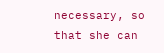necessary, so that she can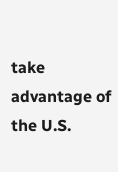take advantage of the U.S.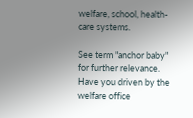welfare, school, health-care systems.

See term "anchor baby" for further relevance.
Have you driven by the welfare office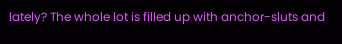lately? The whole lot is filled up with anchor-sluts and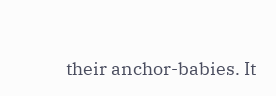their anchor-babies. It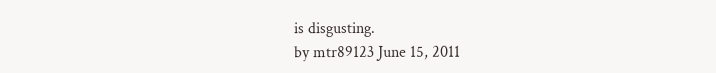is disgusting.
by mtr89123 June 15, 2011